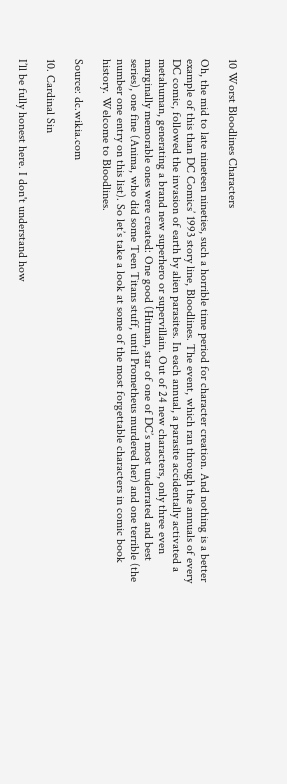10 Worst Bloodlines Characters

Oh, the mid to late nineteen nineties, such a horrible time period for character creation. And nothing is a better example of this than DC Comics’ 1993 story line, Bloodlines. The event, which ran through the annuals of every DC comic, followed the invasion of earth by alien parasites. In each annual, a parasite accidentally activated a metahuman, generating a brand new superhero or supervillain. Out of 24 new characters, only three even marginally memorable ones were created: One good (Hitman, star of one of DC’s most underrated and best series), one fine (Anima, who did some Teen Titans stuff, until Prometheus murdered her) and one terrible (the number one entry on this list). So let’s take a look at some of the most forgettable characters in comic book history. Welcome to Bloodlines.

Source: dc.wikia.com

10. Cardinal Sin

I’ll be fully honest here. I don't understand how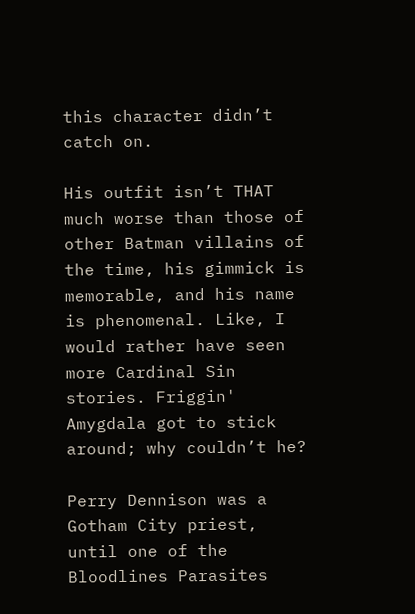this character didn’t catch on.

His outfit isn’t THAT much worse than those of other Batman villains of the time, his gimmick is memorable, and his name is phenomenal. Like, I would rather have seen more Cardinal Sin stories. Friggin' Amygdala got to stick around; why couldn’t he?

Perry Dennison was a Gotham City priest, until one of the Bloodlines Parasites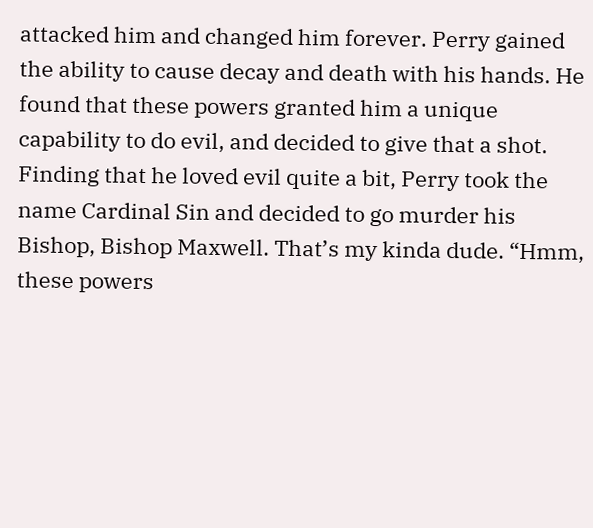attacked him and changed him forever. Perry gained the ability to cause decay and death with his hands. He found that these powers granted him a unique capability to do evil, and decided to give that a shot. Finding that he loved evil quite a bit, Perry took the name Cardinal Sin and decided to go murder his Bishop, Bishop Maxwell. That’s my kinda dude. “Hmm, these powers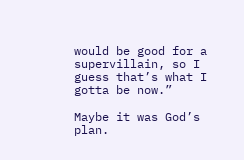would be good for a supervillain, so I guess that’s what I gotta be now.”

Maybe it was God’s plan.